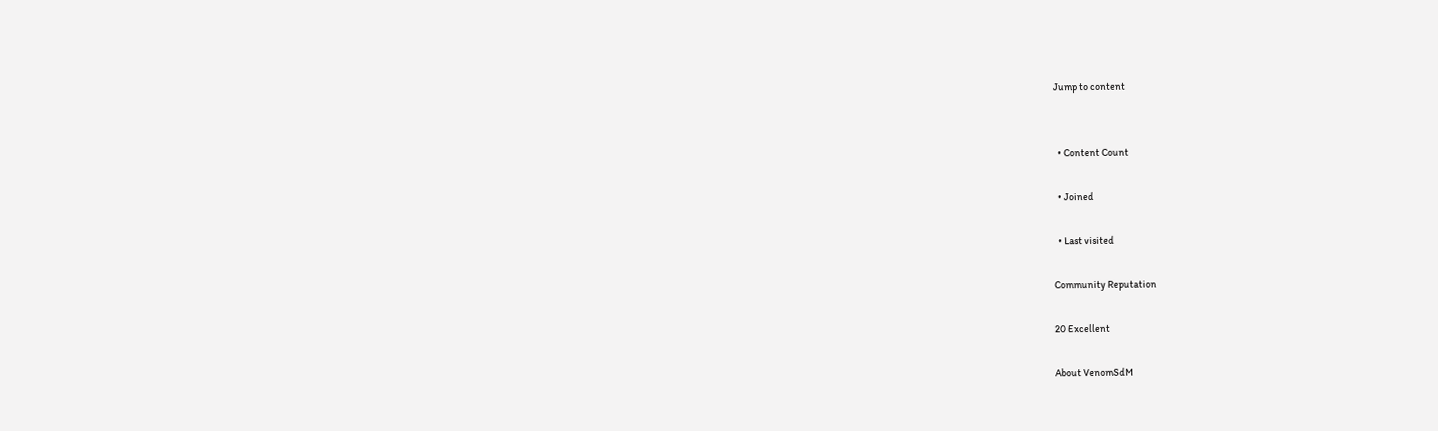Jump to content


  • Content Count

  • Joined

  • Last visited

Community Reputation

20 Excellent

About VenomSdM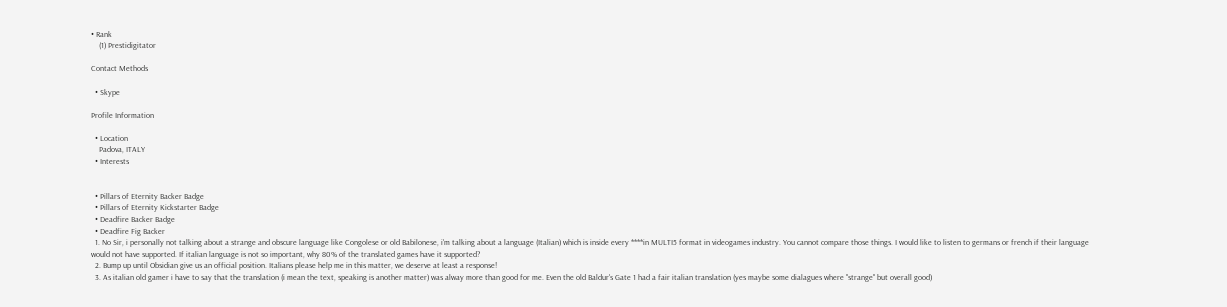• Rank
    (1) Prestidigitator

Contact Methods

  • Skype

Profile Information

  • Location
    Padova, ITALY
  • Interests


  • Pillars of Eternity Backer Badge
  • Pillars of Eternity Kickstarter Badge
  • Deadfire Backer Badge
  • Deadfire Fig Backer
  1. No Sir, i personally not talking about a strange and obscure language like Congolese or old Babilonese, i'm talking about a language (Italian) which is inside every ****in MULTI5 format in videogames industry. You cannot compare those things. I would like to listen to germans or french if their language would not have supported. If italian language is not so important, why 80% of the translated games have it supported?
  2. Bump up until Obsidian give us an official position. Italians please help me in this matter, we deserve at least a response!
  3. As italian old gamer i have to say that the translation (i mean the text, speaking is another matter) was alway more than good for me. Even the old Baldur's Gate 1 had a fair italian translation (yes maybe some dialagues where "strange" but overall good)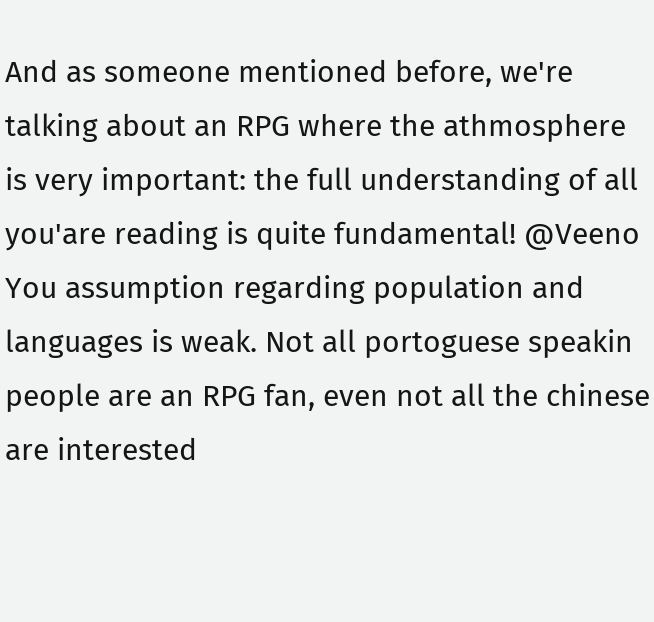And as someone mentioned before, we're talking about an RPG where the athmosphere is very important: the full understanding of all you'are reading is quite fundamental! @Veeno You assumption regarding population and languages is weak. Not all portoguese speakin people are an RPG fan, even not all the chinese are interested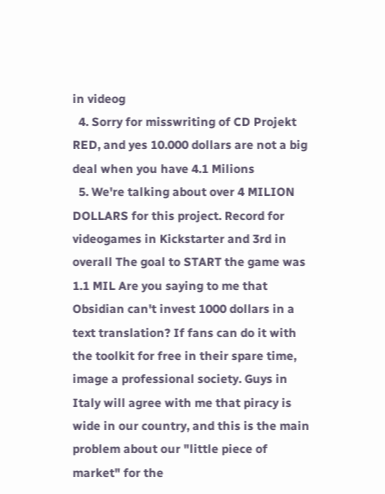in videog
  4. Sorry for misswriting of CD Projekt RED, and yes 10.000 dollars are not a big deal when you have 4.1 Milions
  5. We're talking about over 4 MILION DOLLARS for this project. Record for videogames in Kickstarter and 3rd in overall The goal to START the game was 1.1 MIL Are you saying to me that Obsidian can't invest 1000 dollars in a text translation? If fans can do it with the toolkit for free in their spare time, image a professional society. Guys in Italy will agree with me that piracy is wide in our country, and this is the main problem about our "little piece of market" for the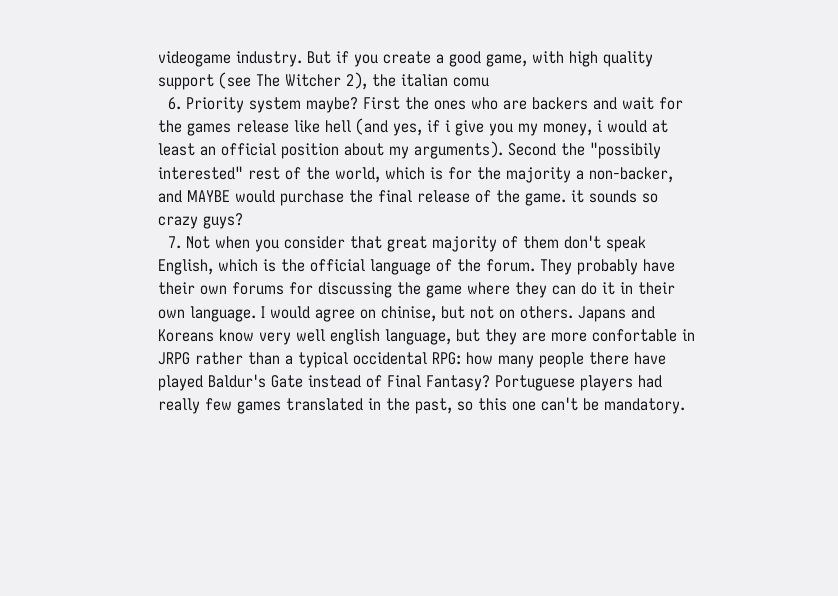videogame industry. But if you create a good game, with high quality support (see The Witcher 2), the italian comu
  6. Priority system maybe? First the ones who are backers and wait for the games release like hell (and yes, if i give you my money, i would at least an official position about my arguments). Second the "possibily interested" rest of the world, which is for the majority a non-backer, and MAYBE would purchase the final release of the game. it sounds so crazy guys?
  7. Not when you consider that great majority of them don't speak English, which is the official language of the forum. They probably have their own forums for discussing the game where they can do it in their own language. I would agree on chinise, but not on others. Japans and Koreans know very well english language, but they are more confortable in JRPG rather than a typical occidental RPG: how many people there have played Baldur's Gate instead of Final Fantasy? Portuguese players had really few games translated in the past, so this one can't be mandatory.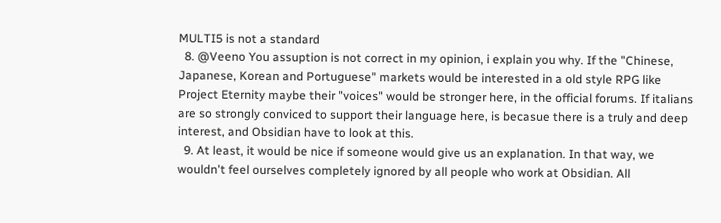MULTI5 is not a standard
  8. @Veeno You assuption is not correct in my opinion, i explain you why. If the "Chinese, Japanese, Korean and Portuguese" markets would be interested in a old style RPG like Project Eternity maybe their "voices" would be stronger here, in the official forums. If italians are so strongly conviced to support their language here, is becasue there is a truly and deep interest, and Obsidian have to look at this.
  9. At least, it would be nice if someone would give us an explanation. In that way, we wouldn't feel ourselves completely ignored by all people who work at Obsidian. All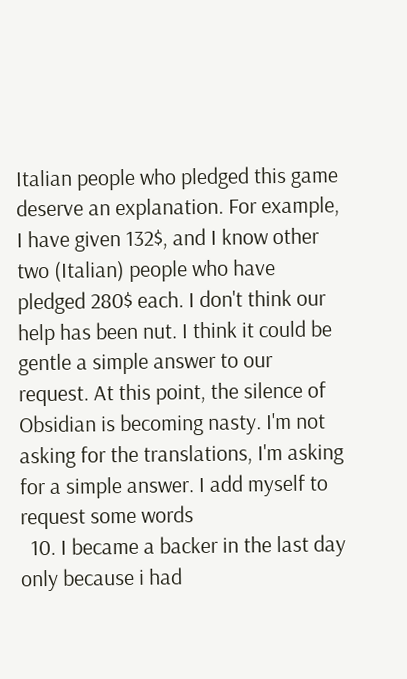Italian people who pledged this game deserve an explanation. For example, I have given 132$, and I know other two (Italian) people who have pledged 280$ each. I don't think our help has been nut. I think it could be gentle a simple answer to our request. At this point, the silence of Obsidian is becoming nasty. I'm not asking for the translations, I'm asking for a simple answer. I add myself to request some words
  10. I became a backer in the last day only because i had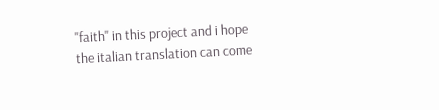"faith" in this project and i hope the italian translation can come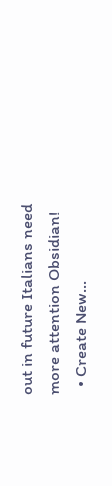out in future Italians need more attention Obsidian!
  • Create New...